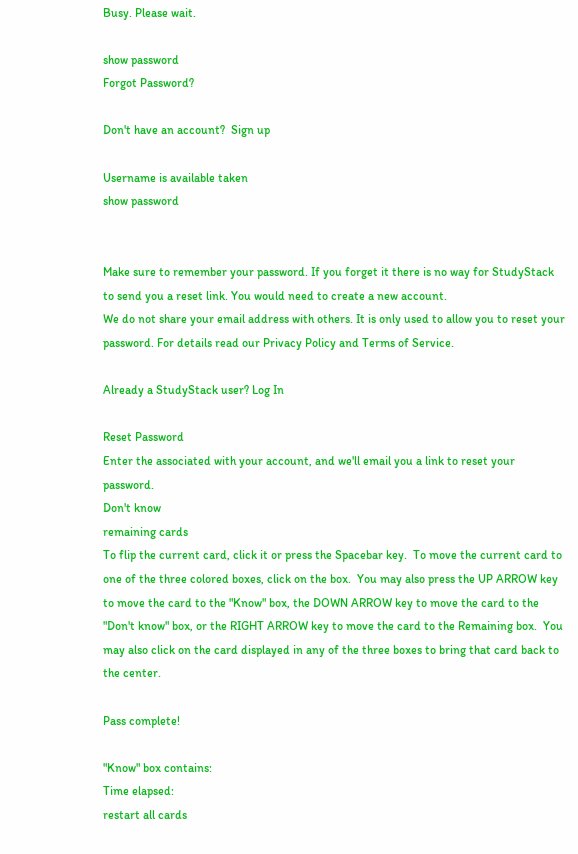Busy. Please wait.

show password
Forgot Password?

Don't have an account?  Sign up

Username is available taken
show password


Make sure to remember your password. If you forget it there is no way for StudyStack to send you a reset link. You would need to create a new account.
We do not share your email address with others. It is only used to allow you to reset your password. For details read our Privacy Policy and Terms of Service.

Already a StudyStack user? Log In

Reset Password
Enter the associated with your account, and we'll email you a link to reset your password.
Don't know
remaining cards
To flip the current card, click it or press the Spacebar key.  To move the current card to one of the three colored boxes, click on the box.  You may also press the UP ARROW key to move the card to the "Know" box, the DOWN ARROW key to move the card to the "Don't know" box, or the RIGHT ARROW key to move the card to the Remaining box.  You may also click on the card displayed in any of the three boxes to bring that card back to the center.

Pass complete!

"Know" box contains:
Time elapsed:
restart all cards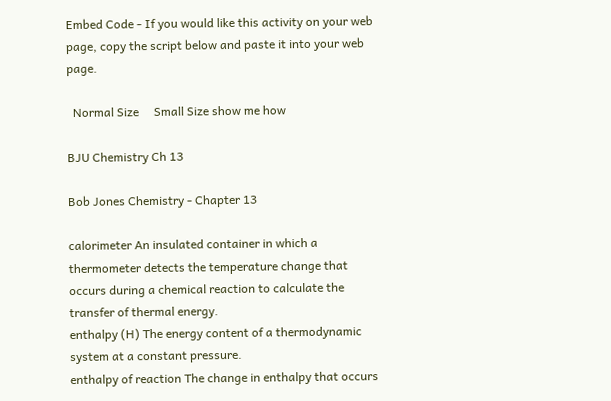Embed Code - If you would like this activity on your web page, copy the script below and paste it into your web page.

  Normal Size     Small Size show me how

BJU Chemistry Ch 13

Bob Jones Chemistry - Chapter 13

calorimeter An insulated container in which a thermometer detects the temperature change that occurs during a chemical reaction to calculate the transfer of thermal energy.
enthalpy (H) The energy content of a thermodynamic system at a constant pressure.
enthalpy of reaction The change in enthalpy that occurs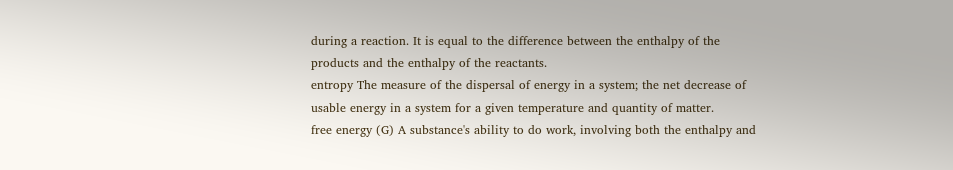during a reaction. It is equal to the difference between the enthalpy of the products and the enthalpy of the reactants.
entropy The measure of the dispersal of energy in a system; the net decrease of usable energy in a system for a given temperature and quantity of matter.
free energy (G) A substance's ability to do work, involving both the enthalpy and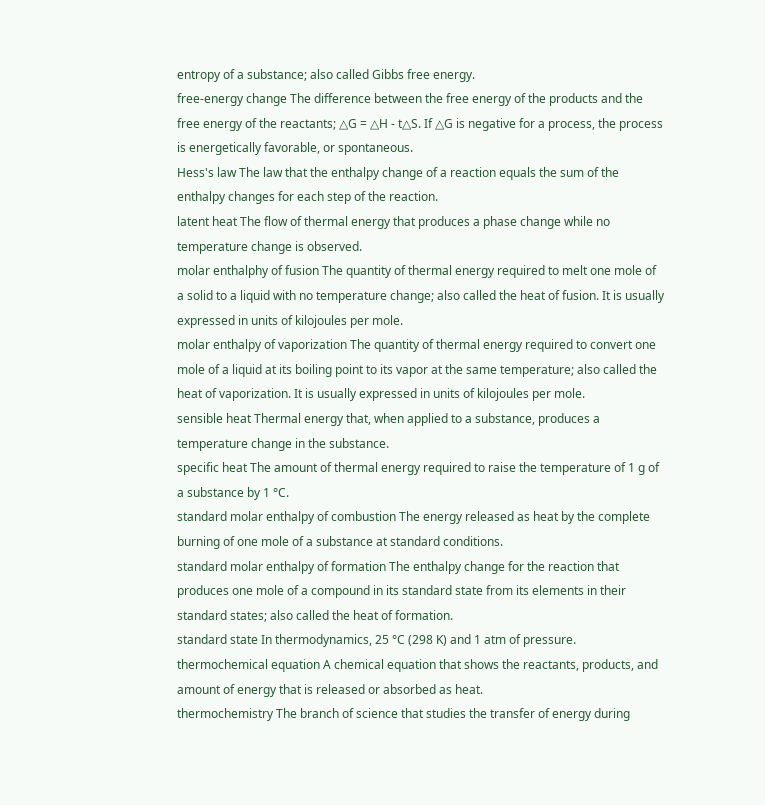entropy of a substance; also called Gibbs free energy.
free-energy change The difference between the free energy of the products and the free energy of the reactants; △G = △H - t△S. If △G is negative for a process, the process is energetically favorable, or spontaneous.
Hess's law The law that the enthalpy change of a reaction equals the sum of the enthalpy changes for each step of the reaction.
latent heat The flow of thermal energy that produces a phase change while no temperature change is observed.
molar enthalphy of fusion The quantity of thermal energy required to melt one mole of a solid to a liquid with no temperature change; also called the heat of fusion. It is usually expressed in units of kilojoules per mole.
molar enthalpy of vaporization The quantity of thermal energy required to convert one mole of a liquid at its boiling point to its vapor at the same temperature; also called the heat of vaporization. It is usually expressed in units of kilojoules per mole.
sensible heat Thermal energy that, when applied to a substance, produces a temperature change in the substance.
specific heat The amount of thermal energy required to raise the temperature of 1 g of a substance by 1 °C.
standard molar enthalpy of combustion The energy released as heat by the complete burning of one mole of a substance at standard conditions.
standard molar enthalpy of formation The enthalpy change for the reaction that produces one mole of a compound in its standard state from its elements in their standard states; also called the heat of formation.
standard state In thermodynamics, 25 °C (298 K) and 1 atm of pressure.
thermochemical equation A chemical equation that shows the reactants, products, and amount of energy that is released or absorbed as heat.
thermochemistry The branch of science that studies the transfer of energy during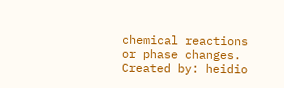chemical reactions or phase changes.
Created by: heidio